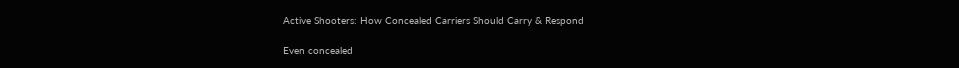Active Shooters: How Concealed Carriers Should Carry & Respond

Even concealed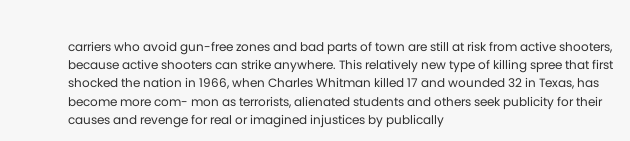carriers who avoid gun-free zones and bad parts of town are still at risk from active shooters, because active shooters can strike anywhere. This relatively new type of killing spree that first shocked the nation in 1966, when Charles Whitman killed 17 and wounded 32 in Texas, has become more com- mon as terrorists, alienated students and others seek publicity for their causes and revenge for real or imagined injustices by publically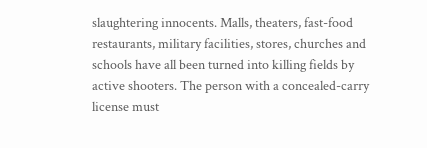slaughtering innocents. Malls, theaters, fast-food restaurants, military facilities, stores, churches and schools have all been turned into killing fields by active shooters. The person with a concealed-carry license must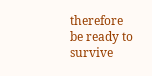therefore be ready to survive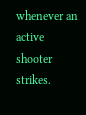whenever an active shooter strikes.